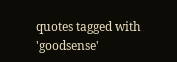quotes tagged with 'goodsense'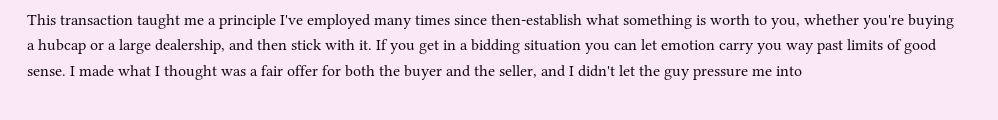This transaction taught me a principle I've employed many times since then-establish what something is worth to you, whether you're buying a hubcap or a large dealership, and then stick with it. If you get in a bidding situation you can let emotion carry you way past limits of good sense. I made what I thought was a fair offer for both the buyer and the seller, and I didn't let the guy pressure me into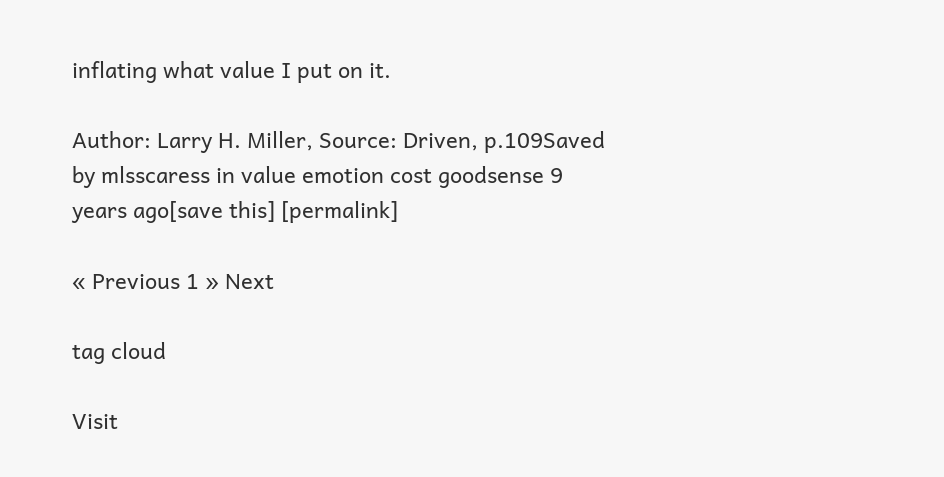inflating what value I put on it.

Author: Larry H. Miller, Source: Driven, p.109Saved by mlsscaress in value emotion cost goodsense 9 years ago[save this] [permalink]

« Previous 1 » Next

tag cloud

Visit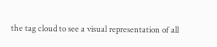the tag cloud to see a visual representation of all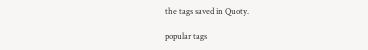the tags saved in Quoty.

popular tags